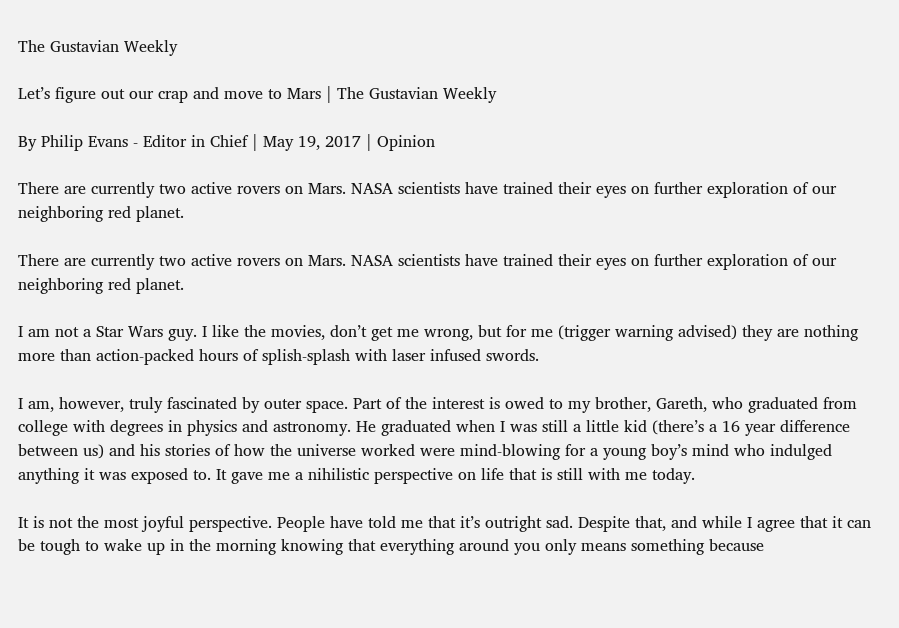The Gustavian Weekly

Let’s figure out our crap and move to Mars | The Gustavian Weekly

By Philip Evans - Editor in Chief | May 19, 2017 | Opinion

There are currently two active rovers on Mars. NASA scientists have trained their eyes on further exploration of our neighboring red planet.

There are currently two active rovers on Mars. NASA scientists have trained their eyes on further exploration of our neighboring red planet.

I am not a Star Wars guy. I like the movies, don’t get me wrong, but for me (trigger warning advised) they are nothing more than action-packed hours of splish-splash with laser infused swords.

I am, however, truly fascinated by outer space. Part of the interest is owed to my brother, Gareth, who graduated from college with degrees in physics and astronomy. He graduated when I was still a little kid (there’s a 16 year difference between us) and his stories of how the universe worked were mind-blowing for a young boy’s mind who indulged anything it was exposed to. It gave me a nihilistic perspective on life that is still with me today.

It is not the most joyful perspective. People have told me that it’s outright sad. Despite that, and while I agree that it can be tough to wake up in the morning knowing that everything around you only means something because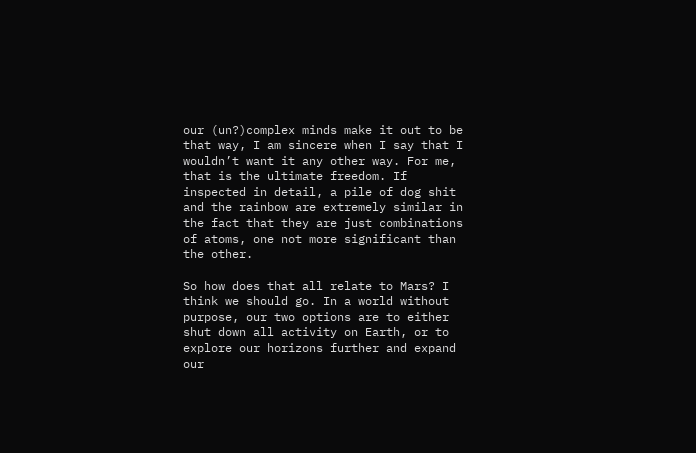our (un?)complex minds make it out to be that way, I am sincere when I say that I wouldn’t want it any other way. For me, that is the ultimate freedom. If inspected in detail, a pile of dog shit and the rainbow are extremely similar in the fact that they are just combinations of atoms, one not more significant than the other.

So how does that all relate to Mars? I think we should go. In a world without purpose, our two options are to either shut down all activity on Earth, or to explore our horizons further and expand our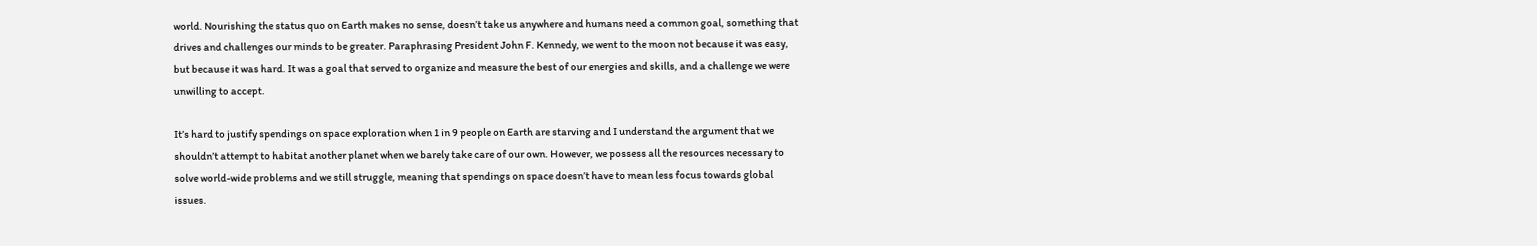world. Nourishing the status quo on Earth makes no sense, doesn’t take us anywhere and humans need a common goal, something that drives and challenges our minds to be greater. Paraphrasing President John F. Kennedy, we went to the moon not because it was easy, but because it was hard. It was a goal that served to organize and measure the best of our energies and skills, and a challenge we were unwilling to accept.

It’s hard to justify spendings on space exploration when 1 in 9 people on Earth are starving and I understand the argument that we shouldn’t attempt to habitat another planet when we barely take care of our own. However, we possess all the resources necessary to solve world-wide problems and we still struggle, meaning that spendings on space doesn’t have to mean less focus towards global issues.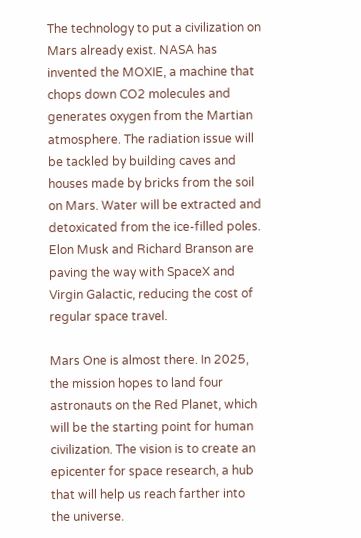The technology to put a civilization on Mars already exist. NASA has invented the MOXIE, a machine that chops down CO2 molecules and generates oxygen from the Martian atmosphere. The radiation issue will be tackled by building caves and houses made by bricks from the soil on Mars. Water will be extracted and detoxicated from the ice-filled poles. Elon Musk and Richard Branson are paving the way with SpaceX and Virgin Galactic, reducing the cost of regular space travel.

Mars One is almost there. In 2025, the mission hopes to land four astronauts on the Red Planet, which will be the starting point for human civilization. The vision is to create an epicenter for space research, a hub that will help us reach farther into the universe.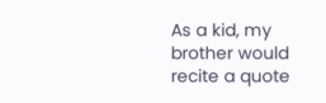As a kid, my brother would recite a quote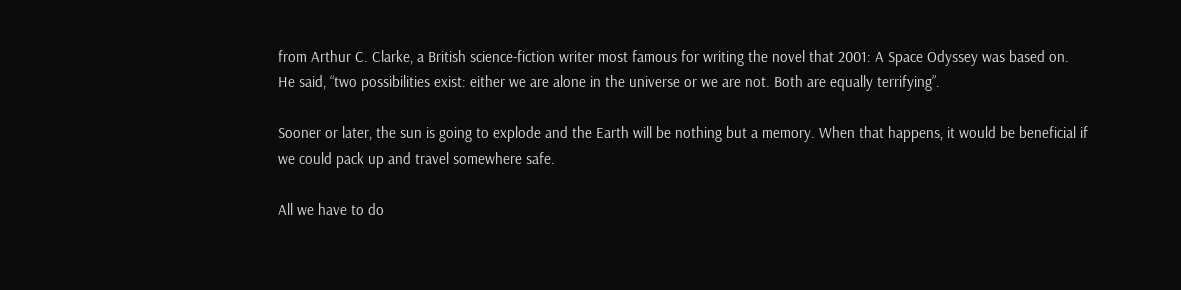from Arthur C. Clarke, a British science-fiction writer most famous for writing the novel that 2001: A Space Odyssey was based on. He said, “two possibilities exist: either we are alone in the universe or we are not. Both are equally terrifying”.

Sooner or later, the sun is going to explode and the Earth will be nothing but a memory. When that happens, it would be beneficial if we could pack up and travel somewhere safe.

All we have to do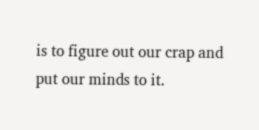is to figure out our crap and put our minds to it.